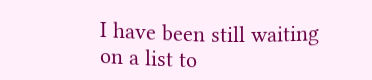I have been still waiting on a list to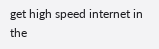get high speed internet in the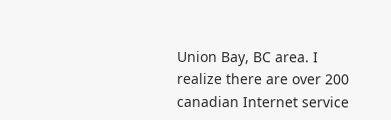Union Bay, BC area. I realize there are over 200 canadian Internet service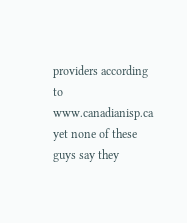providers according to www.canadianisp.ca yet none of these guys say they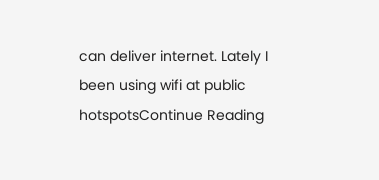can deliver internet. Lately I been using wifi at public hotspotsContinue Reading